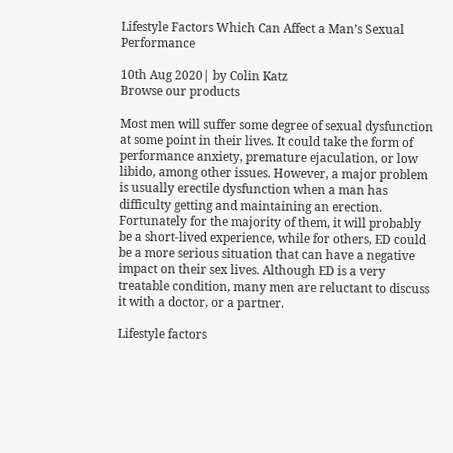Lifestyle Factors Which Can Affect a Man’s Sexual Performance

10th Aug 2020| by Colin Katz
Browse our products

Most men will suffer some degree of sexual dysfunction at some point in their lives. It could take the form of performance anxiety, premature ejaculation, or low libido, among other issues. However, a major problem is usually erectile dysfunction when a man has difficulty getting and maintaining an erection. Fortunately for the majority of them, it will probably be a short-lived experience, while for others, ED could be a more serious situation that can have a negative impact on their sex lives. Although ED is a very treatable condition, many men are reluctant to discuss it with a doctor, or a partner.

Lifestyle factors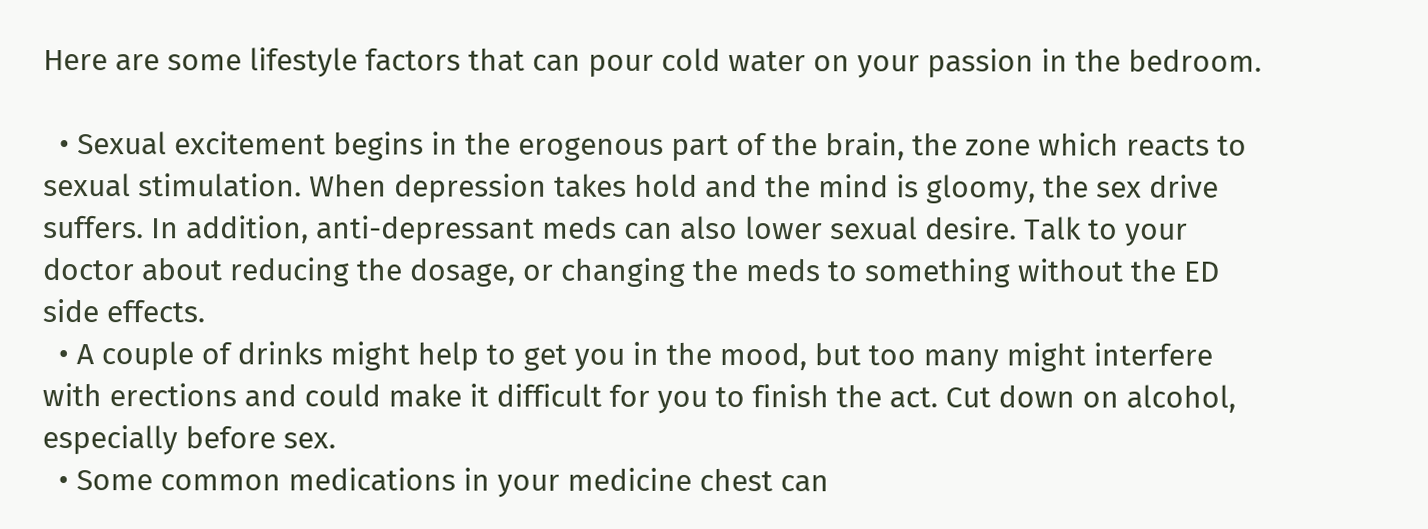Here are some lifestyle factors that can pour cold water on your passion in the bedroom.

  • Sexual excitement begins in the erogenous part of the brain, the zone which reacts to sexual stimulation. When depression takes hold and the mind is gloomy, the sex drive suffers. In addition, anti-depressant meds can also lower sexual desire. Talk to your doctor about reducing the dosage, or changing the meds to something without the ED side effects.
  • A couple of drinks might help to get you in the mood, but too many might interfere with erections and could make it difficult for you to finish the act. Cut down on alcohol, especially before sex.
  • Some common medications in your medicine chest can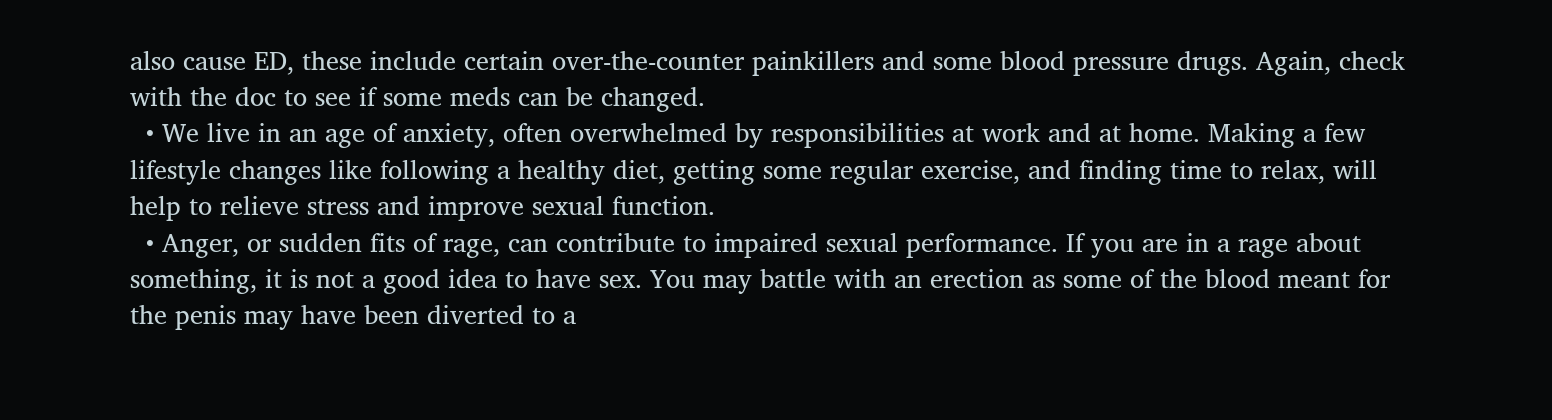also cause ED, these include certain over-the-counter painkillers and some blood pressure drugs. Again, check with the doc to see if some meds can be changed.
  • We live in an age of anxiety, often overwhelmed by responsibilities at work and at home. Making a few lifestyle changes like following a healthy diet, getting some regular exercise, and finding time to relax, will help to relieve stress and improve sexual function.
  • Anger, or sudden fits of rage, can contribute to impaired sexual performance. If you are in a rage about something, it is not a good idea to have sex. You may battle with an erection as some of the blood meant for the penis may have been diverted to a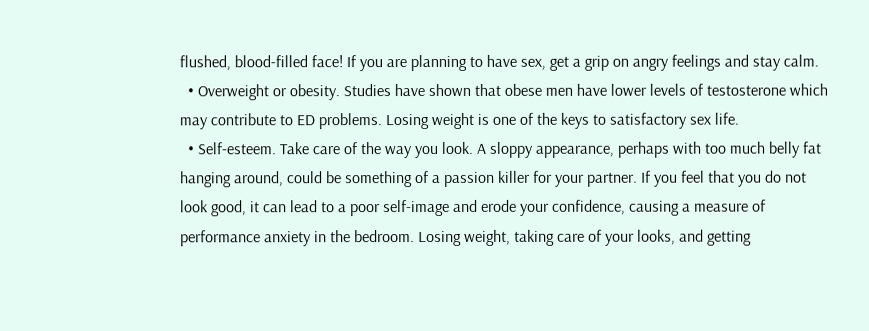flushed, blood-filled face! If you are planning to have sex, get a grip on angry feelings and stay calm.
  • Overweight or obesity. Studies have shown that obese men have lower levels of testosterone which may contribute to ED problems. Losing weight is one of the keys to satisfactory sex life.
  • Self-esteem. Take care of the way you look. A sloppy appearance, perhaps with too much belly fat hanging around, could be something of a passion killer for your partner. If you feel that you do not look good, it can lead to a poor self-image and erode your confidence, causing a measure of performance anxiety in the bedroom. Losing weight, taking care of your looks, and getting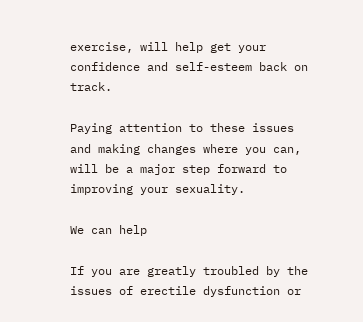exercise, will help get your confidence and self-esteem back on track.

Paying attention to these issues and making changes where you can, will be a major step forward to improving your sexuality.

We can help

If you are greatly troubled by the issues of erectile dysfunction or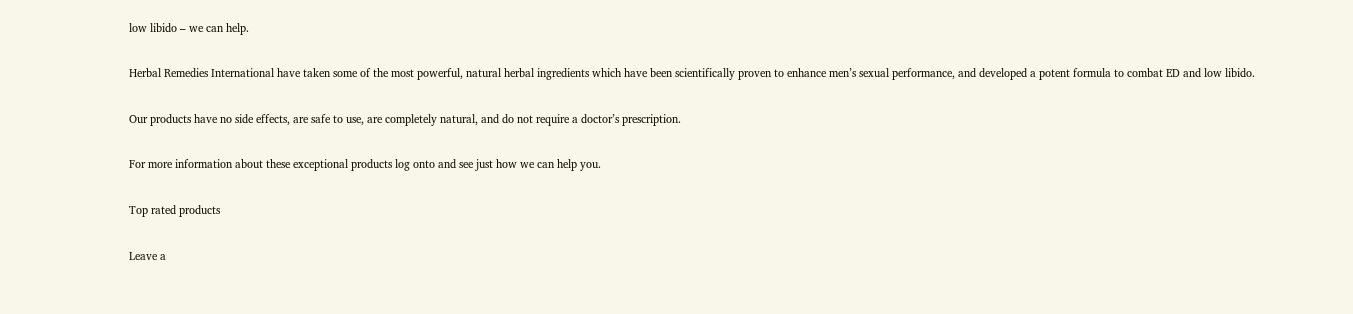low libido – we can help.

Herbal Remedies International have taken some of the most powerful, natural herbal ingredients which have been scientifically proven to enhance men’s sexual performance, and developed a potent formula to combat ED and low libido.

Our products have no side effects, are safe to use, are completely natural, and do not require a doctor’s prescription.

For more information about these exceptional products log onto and see just how we can help you.

Top rated products

Leave a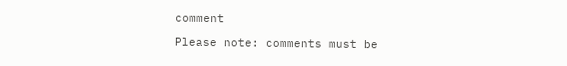comment

Please note: comments must be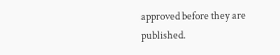approved before they are published.